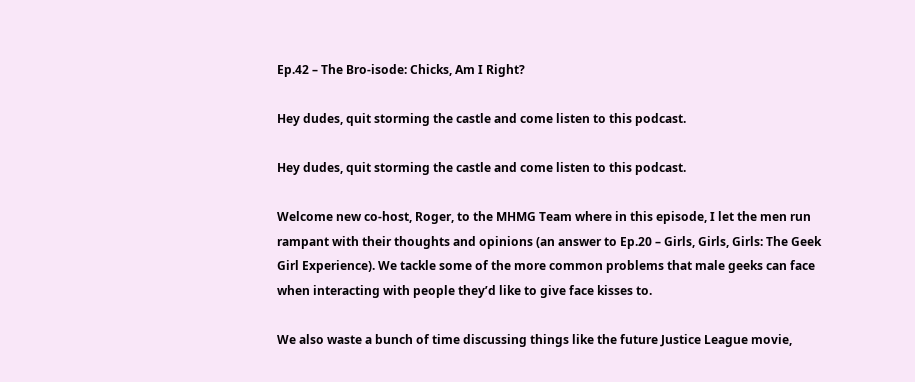Ep.42 – The Bro-isode: Chicks, Am I Right?

Hey dudes, quit storming the castle and come listen to this podcast.

Hey dudes, quit storming the castle and come listen to this podcast.

Welcome new co-host, Roger, to the MHMG Team where in this episode, I let the men run rampant with their thoughts and opinions (an answer to Ep.20 – Girls, Girls, Girls: The Geek Girl Experience). We tackle some of the more common problems that male geeks can face when interacting with people they’d like to give face kisses to.

We also waste a bunch of time discussing things like the future Justice League movie,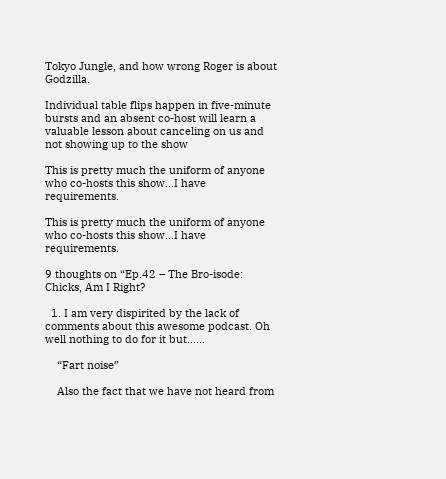Tokyo Jungle, and how wrong Roger is about Godzilla.

Individual table flips happen in five-minute bursts and an absent co-host will learn a valuable lesson about canceling on us and not showing up to the show

This is pretty much the uniform of anyone who co-hosts this show...I have requirements.

This is pretty much the uniform of anyone who co-hosts this show…I have requirements.

9 thoughts on “Ep.42 – The Bro-isode: Chicks, Am I Right?

  1. I am very dispirited by the lack of comments about this awesome podcast. Oh well nothing to do for it but……

    “Fart noise”

    Also the fact that we have not heard from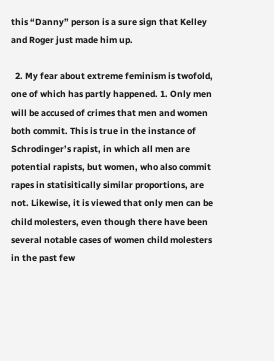this “Danny” person is a sure sign that Kelley and Roger just made him up.

  2. My fear about extreme feminism is twofold, one of which has partly happened. 1. Only men will be accused of crimes that men and women both commit. This is true in the instance of Schrodinger’s rapist, in which all men are potential rapists, but women, who also commit rapes in statisitically similar proportions, are not. Likewise, it is viewed that only men can be child molesters, even though there have been several notable cases of women child molesters in the past few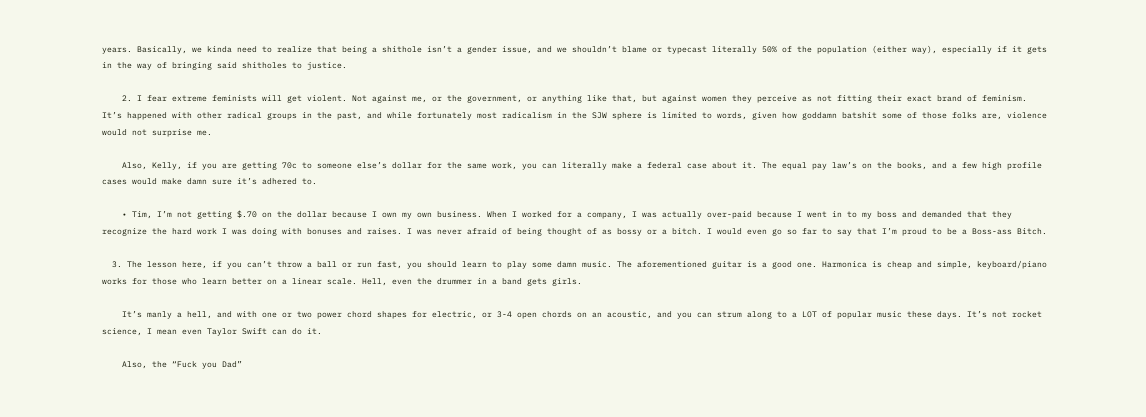years. Basically, we kinda need to realize that being a shithole isn’t a gender issue, and we shouldn’t blame or typecast literally 50% of the population (either way), especially if it gets in the way of bringing said shitholes to justice.

    2. I fear extreme feminists will get violent. Not against me, or the government, or anything like that, but against women they perceive as not fitting their exact brand of feminism. It’s happened with other radical groups in the past, and while fortunately most radicalism in the SJW sphere is limited to words, given how goddamn batshit some of those folks are, violence would not surprise me.

    Also, Kelly, if you are getting 70c to someone else’s dollar for the same work, you can literally make a federal case about it. The equal pay law’s on the books, and a few high profile cases would make damn sure it’s adhered to.

    • Tim, I’m not getting $.70 on the dollar because I own my own business. When I worked for a company, I was actually over-paid because I went in to my boss and demanded that they recognize the hard work I was doing with bonuses and raises. I was never afraid of being thought of as bossy or a bitch. I would even go so far to say that I’m proud to be a Boss-ass Bitch.

  3. The lesson here, if you can’t throw a ball or run fast, you should learn to play some damn music. The aforementioned guitar is a good one. Harmonica is cheap and simple, keyboard/piano works for those who learn better on a linear scale. Hell, even the drummer in a band gets girls.

    It’s manly a hell, and with one or two power chord shapes for electric, or 3-4 open chords on an acoustic, and you can strum along to a LOT of popular music these days. It’s not rocket science, I mean even Taylor Swift can do it.

    Also, the “Fuck you Dad”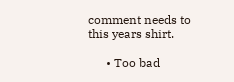comment needs to this years shirt.

      • Too bad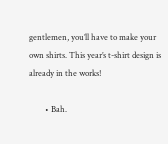gentlemen, you’ll have to make your own shirts. This year’s t-shirt design is already in the works!

        • Bah.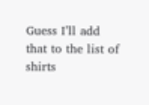Guess I’ll add that to the list of shirts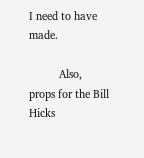I need to have made.

          Also, props for the Bill Hicks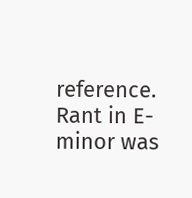reference. Rant in E-minor was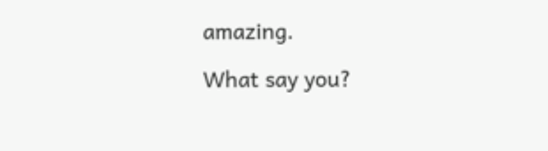amazing.

What say you?